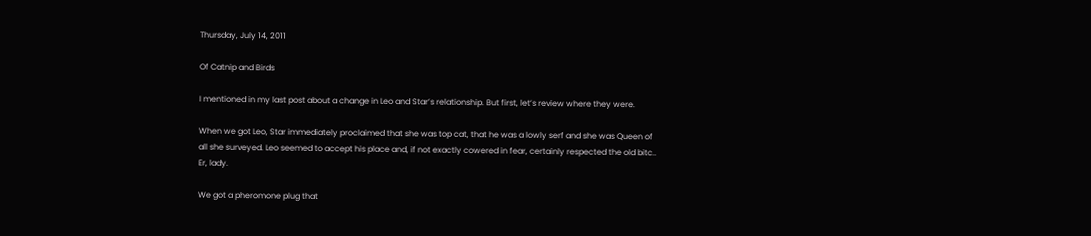Thursday, July 14, 2011

Of Catnip and Birds

I mentioned in my last post about a change in Leo and Star’s relationship. But first, let’s review where they were.

When we got Leo, Star immediately proclaimed that she was top cat, that he was a lowly serf and she was Queen of all she surveyed. Leo seemed to accept his place and, if not exactly cowered in fear, certainly respected the old bitc.. Er, lady.

We got a pheromone plug that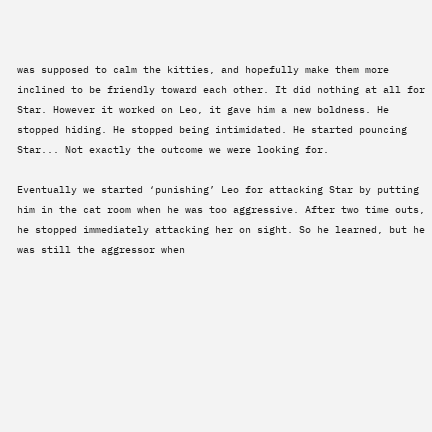was supposed to calm the kitties, and hopefully make them more inclined to be friendly toward each other. It did nothing at all for Star. However it worked on Leo, it gave him a new boldness. He stopped hiding. He stopped being intimidated. He started pouncing Star... Not exactly the outcome we were looking for.

Eventually we started ‘punishing’ Leo for attacking Star by putting him in the cat room when he was too aggressive. After two time outs, he stopped immediately attacking her on sight. So he learned, but he was still the aggressor when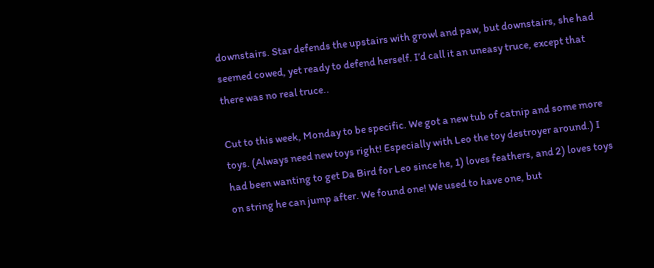downstairs. Star defends the upstairs with growl and paw, but downstairs, she had seemed cowed, yet ready to defend herself. I’d call it an uneasy truce, except that there was no real truce..

Cut to this week, Monday to be specific. We got a new tub of catnip and some more toys. (Always need new toys right! Especially with Leo the toy destroyer around.) I had been wanting to get Da Bird for Leo since he, 1) loves feathers, and 2) loves toys on string he can jump after. We found one! We used to have one, but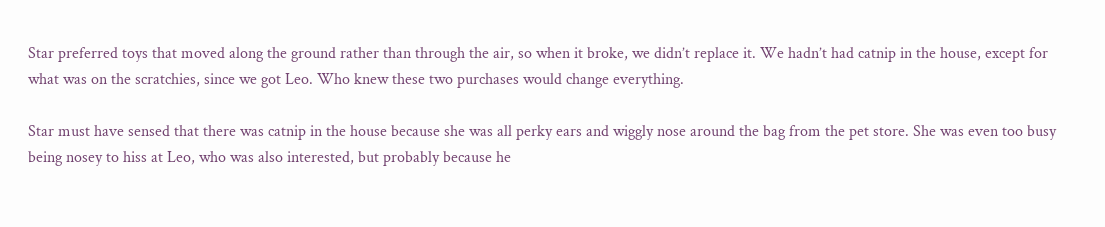Star preferred toys that moved along the ground rather than through the air, so when it broke, we didn’t replace it. We hadn’t had catnip in the house, except for what was on the scratchies, since we got Leo. Who knew these two purchases would change everything.

Star must have sensed that there was catnip in the house because she was all perky ears and wiggly nose around the bag from the pet store. She was even too busy being nosey to hiss at Leo, who was also interested, but probably because he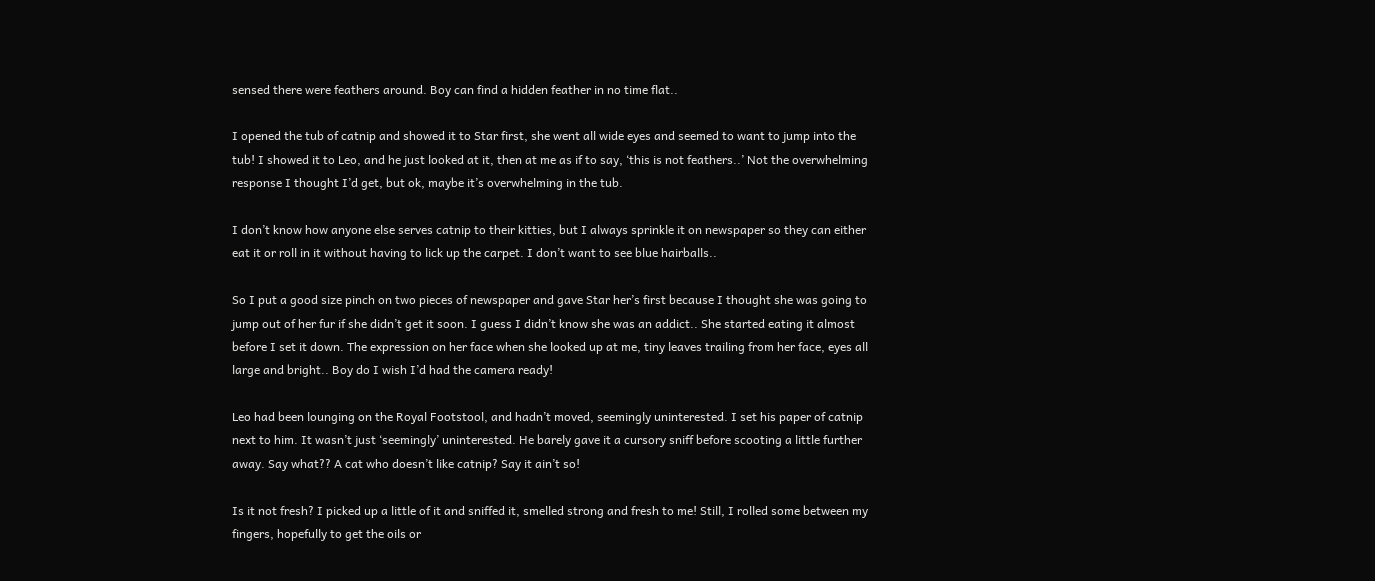sensed there were feathers around. Boy can find a hidden feather in no time flat..

I opened the tub of catnip and showed it to Star first, she went all wide eyes and seemed to want to jump into the tub! I showed it to Leo, and he just looked at it, then at me as if to say, ‘this is not feathers..’ Not the overwhelming response I thought I’d get, but ok, maybe it’s overwhelming in the tub.

I don’t know how anyone else serves catnip to their kitties, but I always sprinkle it on newspaper so they can either eat it or roll in it without having to lick up the carpet. I don’t want to see blue hairballs..

So I put a good size pinch on two pieces of newspaper and gave Star her’s first because I thought she was going to jump out of her fur if she didn’t get it soon. I guess I didn’t know she was an addict.. She started eating it almost before I set it down. The expression on her face when she looked up at me, tiny leaves trailing from her face, eyes all large and bright.. Boy do I wish I’d had the camera ready!

Leo had been lounging on the Royal Footstool, and hadn’t moved, seemingly uninterested. I set his paper of catnip next to him. It wasn’t just ‘seemingly’ uninterested. He barely gave it a cursory sniff before scooting a little further away. Say what?? A cat who doesn’t like catnip? Say it ain’t so!

Is it not fresh? I picked up a little of it and sniffed it, smelled strong and fresh to me! Still, I rolled some between my fingers, hopefully to get the oils or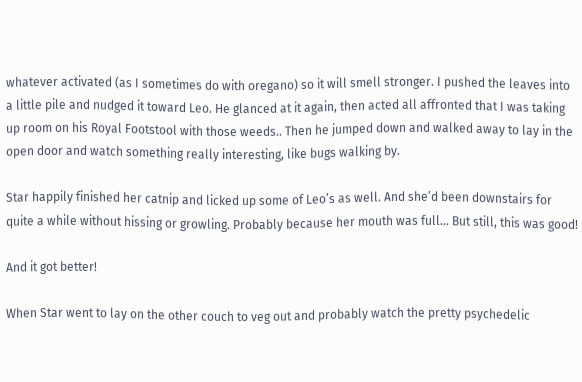whatever activated (as I sometimes do with oregano) so it will smell stronger. I pushed the leaves into a little pile and nudged it toward Leo. He glanced at it again, then acted all affronted that I was taking up room on his Royal Footstool with those weeds.. Then he jumped down and walked away to lay in the open door and watch something really interesting, like bugs walking by.

Star happily finished her catnip and licked up some of Leo’s as well. And she’d been downstairs for quite a while without hissing or growling. Probably because her mouth was full... But still, this was good!

And it got better!

When Star went to lay on the other couch to veg out and probably watch the pretty psychedelic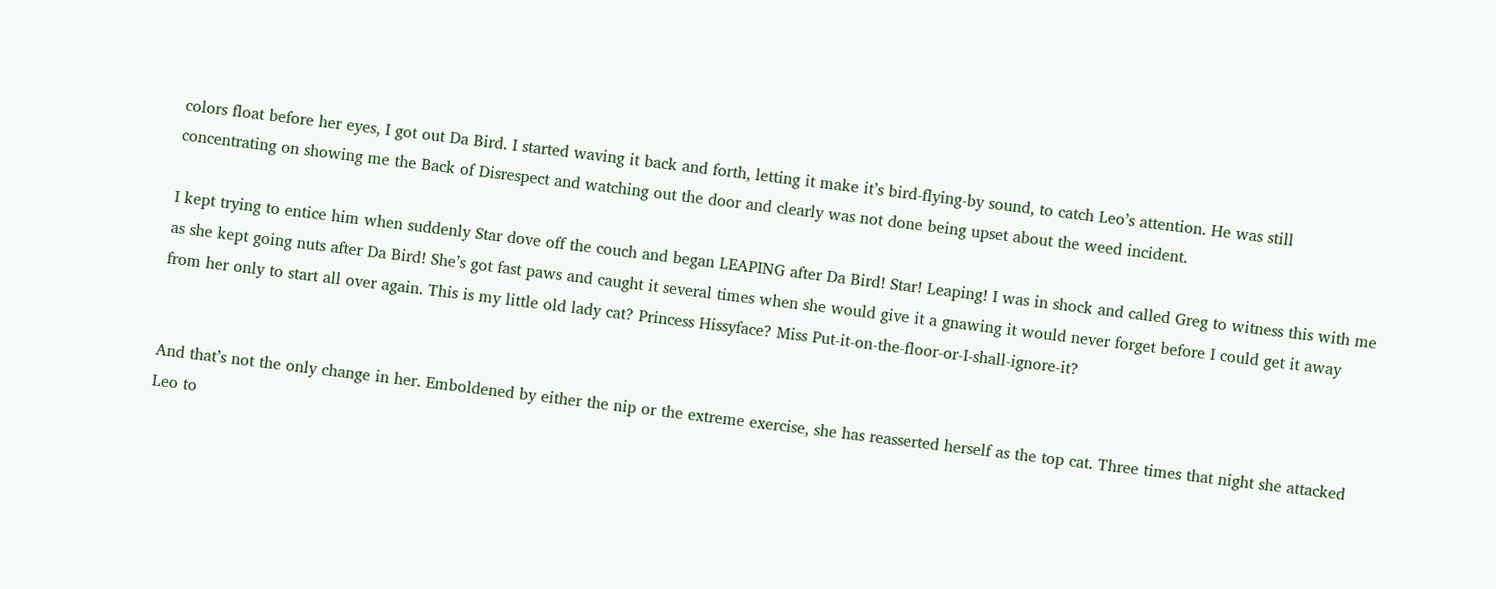colors float before her eyes, I got out Da Bird. I started waving it back and forth, letting it make it’s bird-flying-by sound, to catch Leo’s attention. He was still concentrating on showing me the Back of Disrespect and watching out the door and clearly was not done being upset about the weed incident.

I kept trying to entice him when suddenly Star dove off the couch and began LEAPING after Da Bird! Star! Leaping! I was in shock and called Greg to witness this with me as she kept going nuts after Da Bird! She’s got fast paws and caught it several times when she would give it a gnawing it would never forget before I could get it away from her only to start all over again. This is my little old lady cat? Princess Hissyface? Miss Put-it-on-the-floor-or-I-shall-ignore-it?


And that’s not the only change in her. Emboldened by either the nip or the extreme exercise, she has reasserted herself as the top cat. Three times that night she attacked Leo to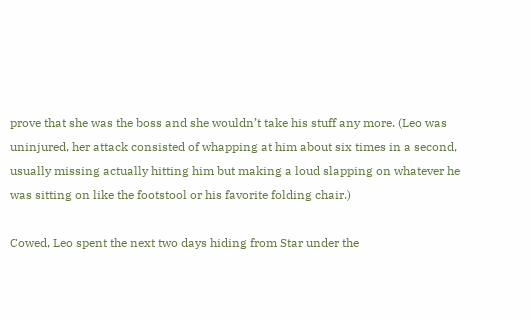prove that she was the boss and she wouldn’t take his stuff any more. (Leo was uninjured, her attack consisted of whapping at him about six times in a second, usually missing actually hitting him but making a loud slapping on whatever he was sitting on like the footstool or his favorite folding chair.)

Cowed, Leo spent the next two days hiding from Star under the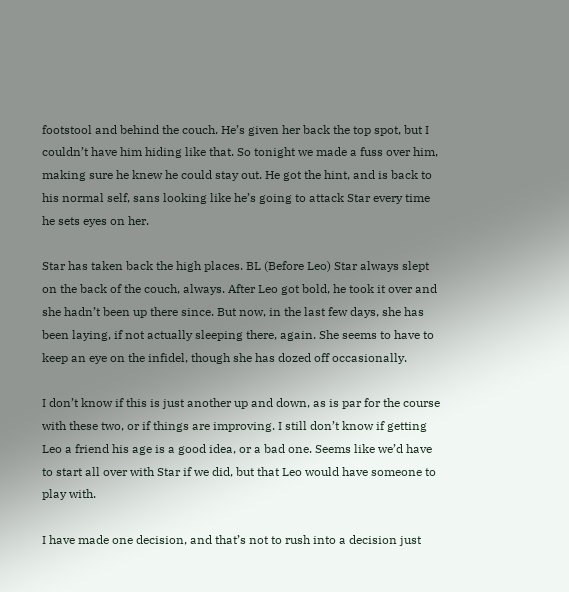footstool and behind the couch. He’s given her back the top spot, but I couldn’t have him hiding like that. So tonight we made a fuss over him, making sure he knew he could stay out. He got the hint, and is back to his normal self, sans looking like he’s going to attack Star every time he sets eyes on her.

Star has taken back the high places. BL (Before Leo) Star always slept on the back of the couch, always. After Leo got bold, he took it over and she hadn’t been up there since. But now, in the last few days, she has been laying, if not actually sleeping there, again. She seems to have to keep an eye on the infidel, though she has dozed off occasionally.

I don’t know if this is just another up and down, as is par for the course with these two, or if things are improving. I still don’t know if getting Leo a friend his age is a good idea, or a bad one. Seems like we’d have to start all over with Star if we did, but that Leo would have someone to play with.

I have made one decision, and that’s not to rush into a decision just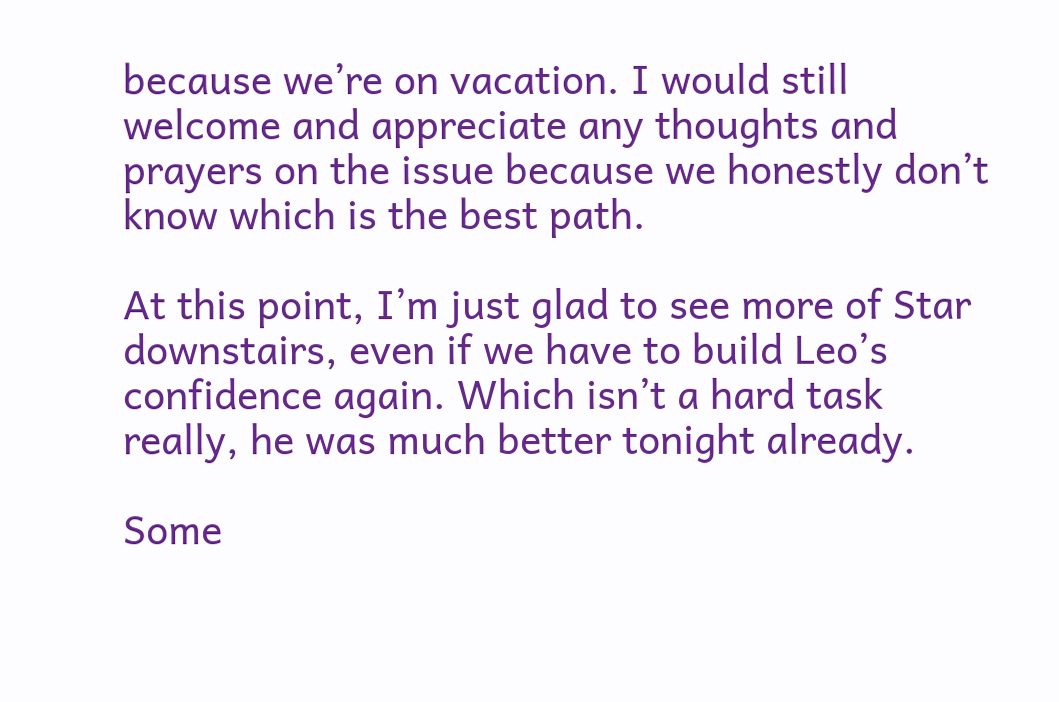because we’re on vacation. I would still welcome and appreciate any thoughts and prayers on the issue because we honestly don’t know which is the best path.

At this point, I’m just glad to see more of Star downstairs, even if we have to build Leo’s confidence again. Which isn’t a hard task really, he was much better tonight already.

Some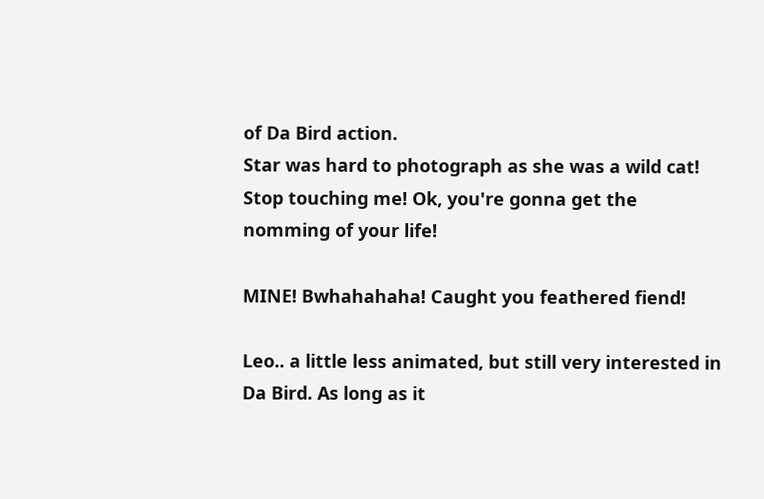of Da Bird action.
Star was hard to photograph as she was a wild cat!
Stop touching me! Ok, you're gonna get the nomming of your life!

MINE! Bwhahahaha! Caught you feathered fiend!

Leo.. a little less animated, but still very interested in Da Bird. As long as it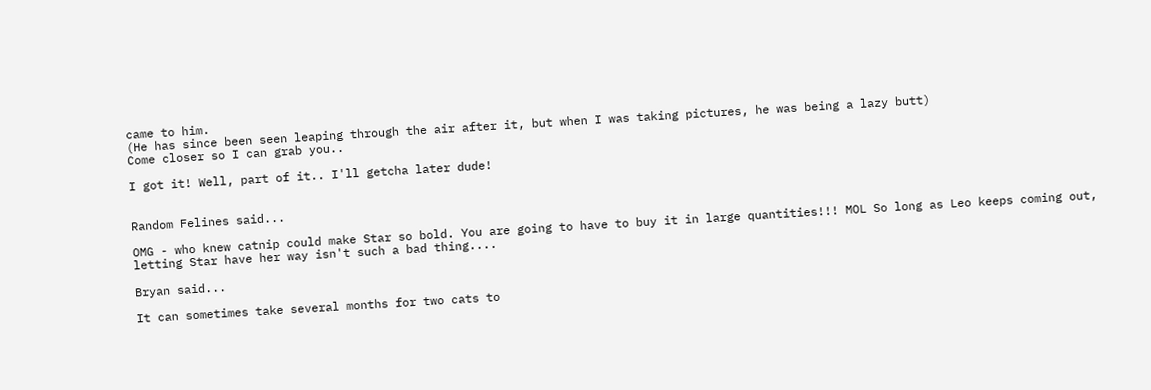came to him.
(He has since been seen leaping through the air after it, but when I was taking pictures, he was being a lazy butt)
Come closer so I can grab you..

I got it! Well, part of it.. I'll getcha later dude!


Random Felines said...

OMG - who knew catnip could make Star so bold. You are going to have to buy it in large quantities!!! MOL So long as Leo keeps coming out, letting Star have her way isn't such a bad thing....

Bryan said...

It can sometimes take several months for two cats to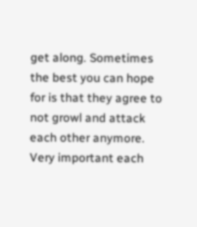get along. Sometimes the best you can hope for is that they agree to not growl and attack each other anymore. Very important each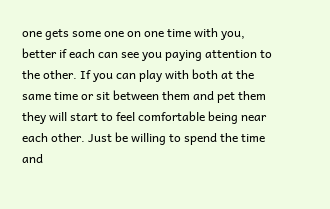one gets some one on one time with you, better if each can see you paying attention to the other. If you can play with both at the same time or sit between them and pet them they will start to feel comfortable being near each other. Just be willing to spend the time and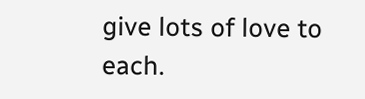give lots of love to each.